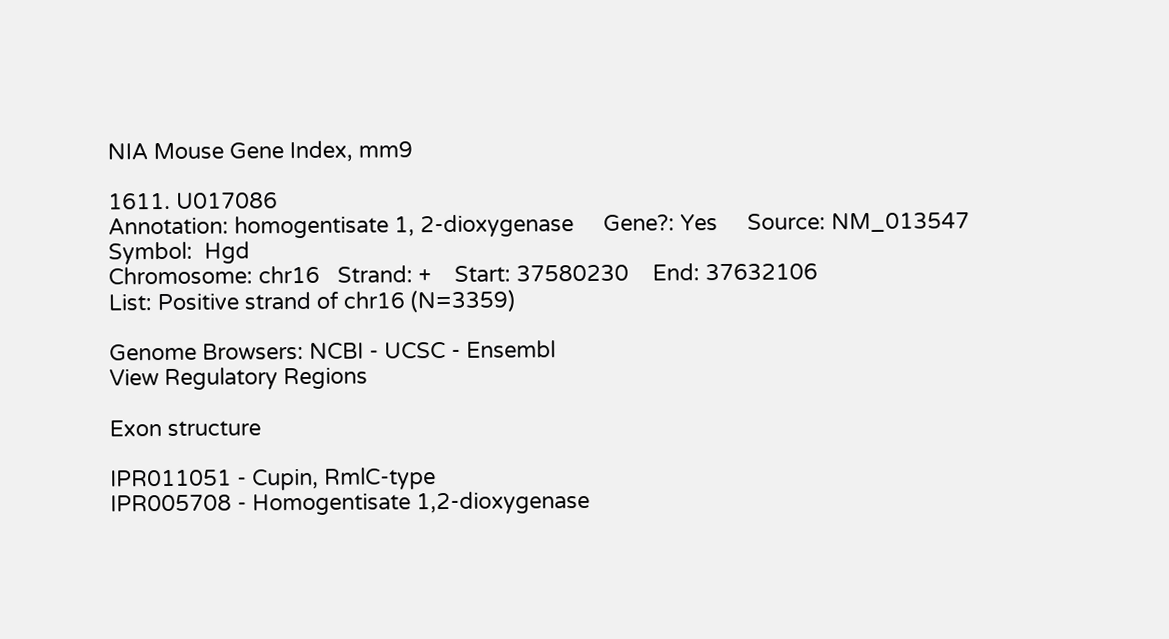NIA Mouse Gene Index, mm9

1611. U017086
Annotation: homogentisate 1, 2-dioxygenase     Gene?: Yes     Source: NM_013547    Symbol:  Hgd
Chromosome: chr16   Strand: +    Start: 37580230    End: 37632106
List: Positive strand of chr16 (N=3359)

Genome Browsers: NCBI - UCSC - Ensembl
View Regulatory Regions

Exon structure

IPR011051 - Cupin, RmlC-type
IPR005708 - Homogentisate 1,2-dioxygenase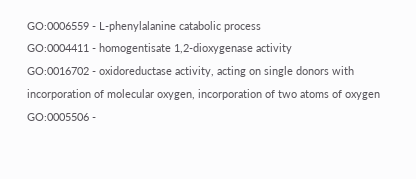GO:0006559 - L-phenylalanine catabolic process
GO:0004411 - homogentisate 1,2-dioxygenase activity
GO:0016702 - oxidoreductase activity, acting on single donors with incorporation of molecular oxygen, incorporation of two atoms of oxygen
GO:0005506 -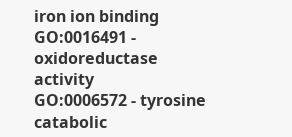iron ion binding
GO:0016491 - oxidoreductase activity
GO:0006572 - tyrosine catabolic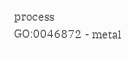process
GO:0046872 - metal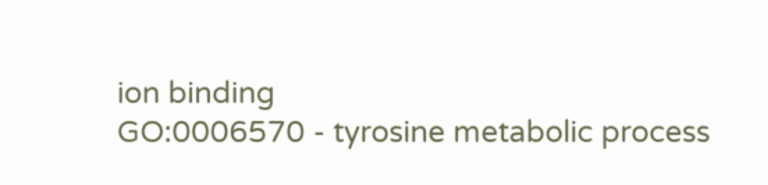ion binding
GO:0006570 - tyrosine metabolic process